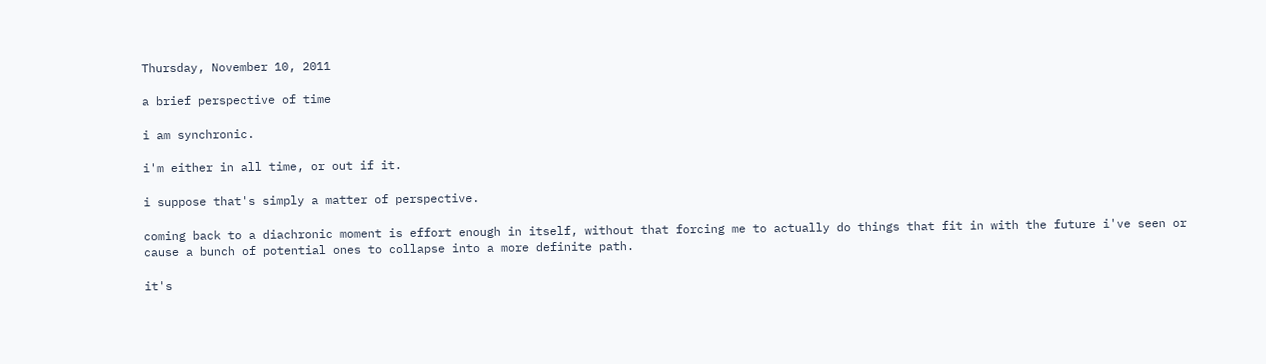Thursday, November 10, 2011

a brief perspective of time

i am synchronic.

i'm either in all time, or out if it.

i suppose that's simply a matter of perspective.

coming back to a diachronic moment is effort enough in itself, without that forcing me to actually do things that fit in with the future i've seen or cause a bunch of potential ones to collapse into a more definite path.

it's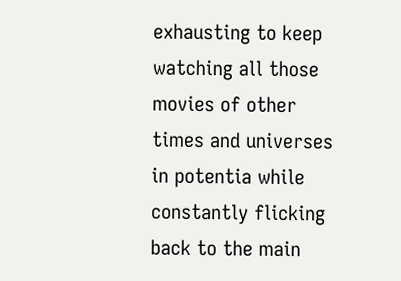exhausting to keep watching all those movies of other times and universes in potentia while constantly flicking back to the main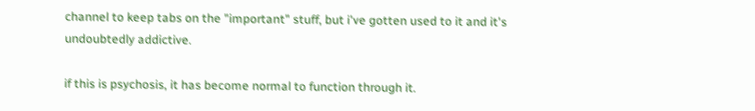channel to keep tabs on the "important" stuff, but i've gotten used to it and it's undoubtedly addictive.

if this is psychosis, it has become normal to function through it.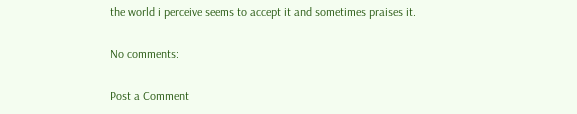the world i perceive seems to accept it and sometimes praises it.

No comments:

Post a Comment